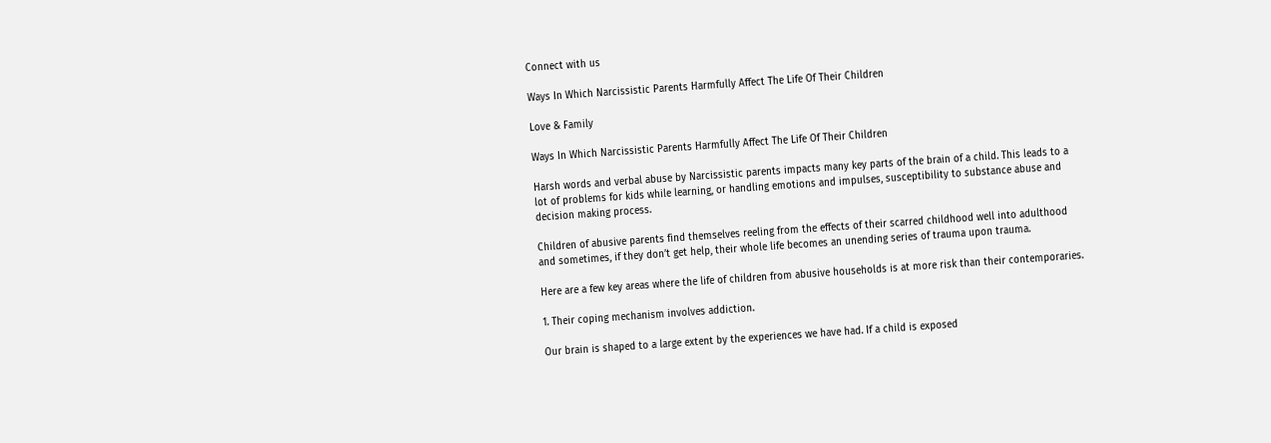Connect with us

Ways In Which Narcissistic Parents Harmfully Affect The Life Of Their Children

Love & Family

Ways In Which Narcissistic Parents Harmfully Affect The Life Of Their Children

Harsh words and verbal abuse by Narcissistic parents impacts many key parts of the brain of a child. This leads to a lot of problems for kids while learning, or handling emotions and impulses, susceptibility to substance abuse and decision making process.

Children of abusive parents find themselves reeling from the effects of their scarred childhood well into adulthood and sometimes, if they don’t get help, their whole life becomes an unending series of trauma upon trauma.

Here are a few key areas where the life of children from abusive households is at more risk than their contemporaries.

1. Their coping mechanism involves addiction.

Our brain is shaped to a large extent by the experiences we have had. If a child is exposed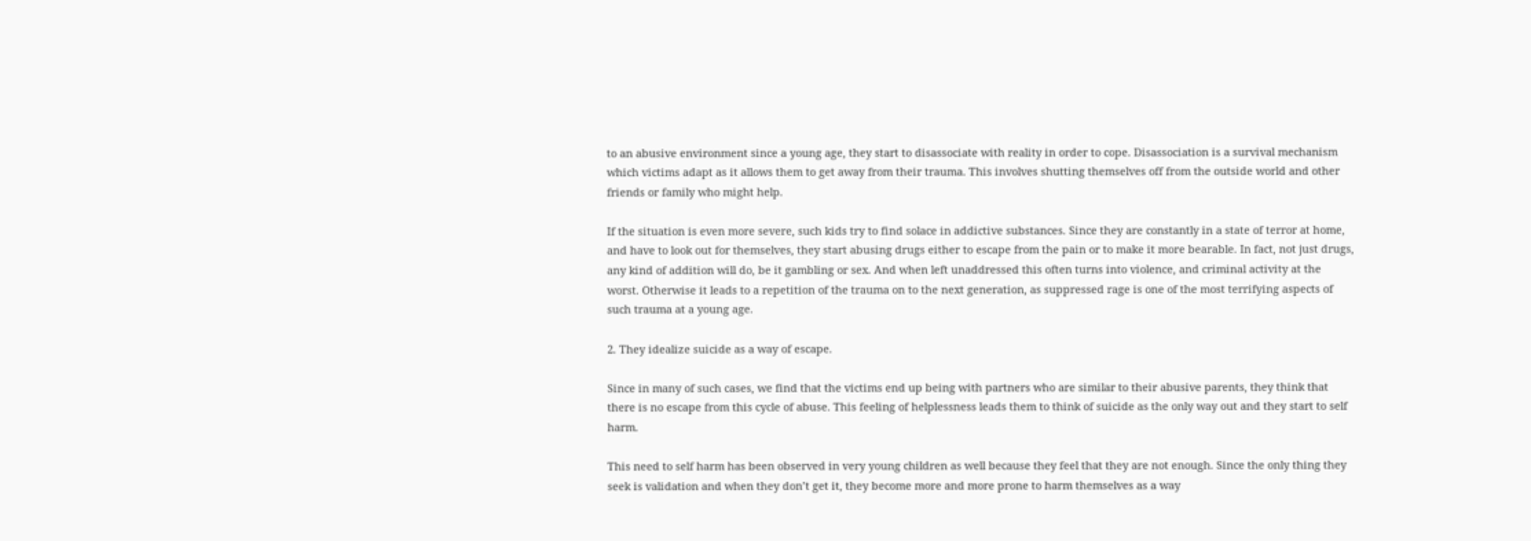to an abusive environment since a young age, they start to disassociate with reality in order to cope. Disassociation is a survival mechanism which victims adapt as it allows them to get away from their trauma. This involves shutting themselves off from the outside world and other friends or family who might help.

If the situation is even more severe, such kids try to find solace in addictive substances. Since they are constantly in a state of terror at home, and have to look out for themselves, they start abusing drugs either to escape from the pain or to make it more bearable. In fact, not just drugs, any kind of addition will do, be it gambling or sex. And when left unaddressed this often turns into violence, and criminal activity at the worst. Otherwise it leads to a repetition of the trauma on to the next generation, as suppressed rage is one of the most terrifying aspects of such trauma at a young age.

2. They idealize suicide as a way of escape.

Since in many of such cases, we find that the victims end up being with partners who are similar to their abusive parents, they think that there is no escape from this cycle of abuse. This feeling of helplessness leads them to think of suicide as the only way out and they start to self harm.

This need to self harm has been observed in very young children as well because they feel that they are not enough. Since the only thing they seek is validation and when they don’t get it, they become more and more prone to harm themselves as a way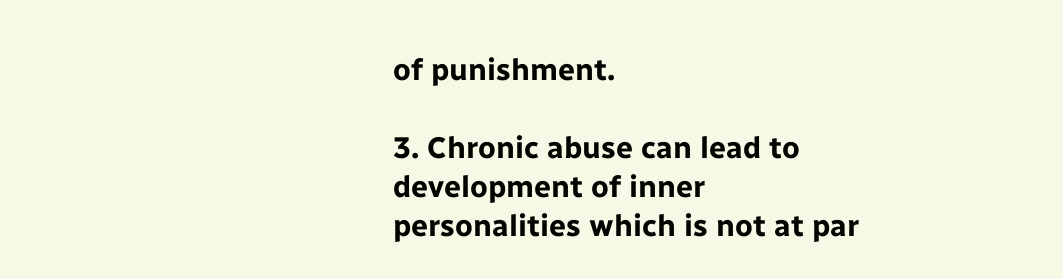of punishment.

3. Chronic abuse can lead to development of inner personalities which is not at par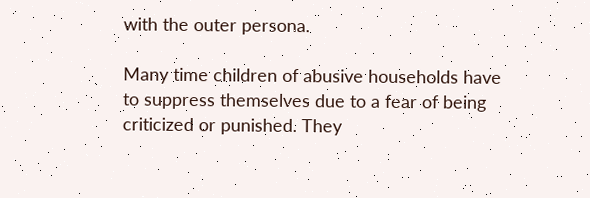with the outer persona.

Many time children of abusive households have to suppress themselves due to a fear of being criticized or punished. They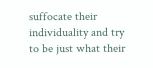suffocate their individuality and try to be just what their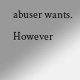abuser wants. However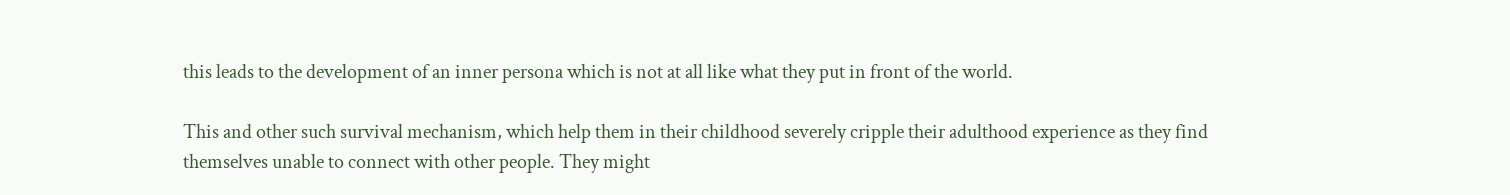this leads to the development of an inner persona which is not at all like what they put in front of the world.

This and other such survival mechanism, which help them in their childhood severely cripple their adulthood experience as they find themselves unable to connect with other people. They might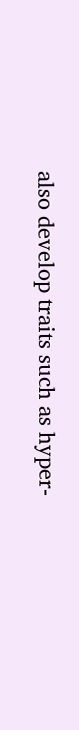also develop traits such as hyper-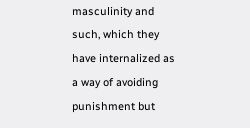masculinity and such, which they have internalized as a way of avoiding punishment but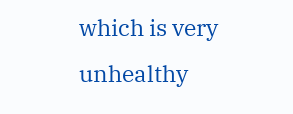which is very unhealthy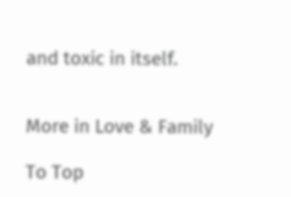and toxic in itself.


More in Love & Family

To Top